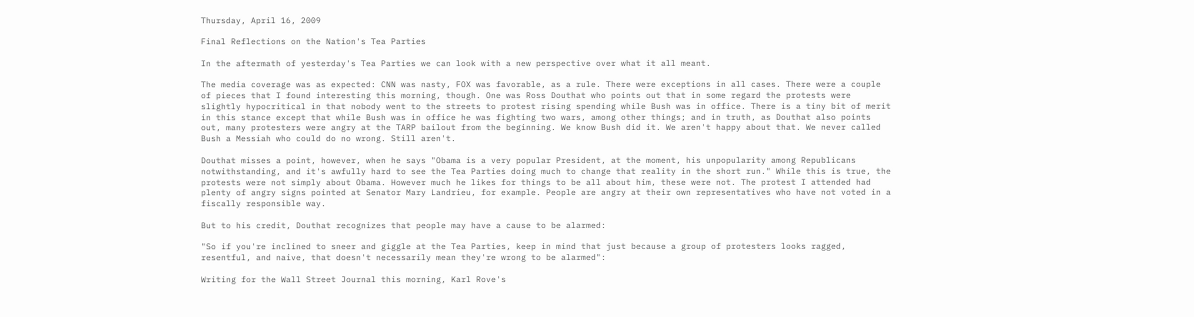Thursday, April 16, 2009

Final Reflections on the Nation's Tea Parties

In the aftermath of yesterday's Tea Parties we can look with a new perspective over what it all meant.

The media coverage was as expected: CNN was nasty, FOX was favorable, as a rule. There were exceptions in all cases. There were a couple of pieces that I found interesting this morning, though. One was Ross Douthat who points out that in some regard the protests were slightly hypocritical in that nobody went to the streets to protest rising spending while Bush was in office. There is a tiny bit of merit in this stance except that while Bush was in office he was fighting two wars, among other things; and in truth, as Douthat also points out, many protesters were angry at the TARP bailout from the beginning. We know Bush did it. We aren't happy about that. We never called Bush a Messiah who could do no wrong. Still aren't.

Douthat misses a point, however, when he says "Obama is a very popular President, at the moment, his unpopularity among Republicans notwithstanding, and it's awfully hard to see the Tea Parties doing much to change that reality in the short run." While this is true, the protests were not simply about Obama. However much he likes for things to be all about him, these were not. The protest I attended had plenty of angry signs pointed at Senator Mary Landrieu, for example. People are angry at their own representatives who have not voted in a fiscally responsible way.

But to his credit, Douthat recognizes that people may have a cause to be alarmed:

"So if you're inclined to sneer and giggle at the Tea Parties, keep in mind that just because a group of protesters looks ragged, resentful, and naive, that doesn't necessarily mean they're wrong to be alarmed":

Writing for the Wall Street Journal this morning, Karl Rove's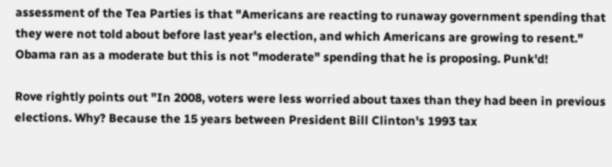assessment of the Tea Parties is that "Americans are reacting to runaway government spending that they were not told about before last year's election, and which Americans are growing to resent." Obama ran as a moderate but this is not "moderate" spending that he is proposing. Punk'd!

Rove rightly points out "In 2008, voters were less worried about taxes than they had been in previous elections. Why? Because the 15 years between President Bill Clinton's 1993 tax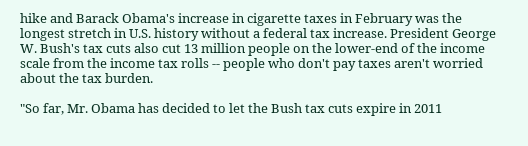hike and Barack Obama's increase in cigarette taxes in February was the longest stretch in U.S. history without a federal tax increase. President George W. Bush's tax cuts also cut 13 million people on the lower-end of the income scale from the income tax rolls -- people who don't pay taxes aren't worried about the tax burden.

"So far, Mr. Obama has decided to let the Bush tax cuts expire in 2011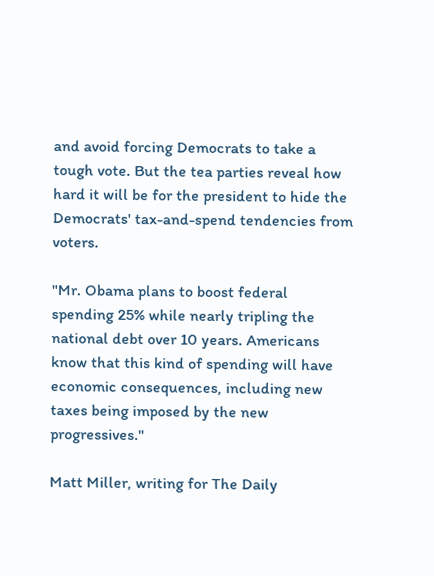and avoid forcing Democrats to take a tough vote. But the tea parties reveal how hard it will be for the president to hide the Democrats' tax-and-spend tendencies from voters.

"Mr. Obama plans to boost federal spending 25% while nearly tripling the national debt over 10 years. Americans know that this kind of spending will have economic consequences, including new taxes being imposed by the new progressives."

Matt Miller, writing for The Daily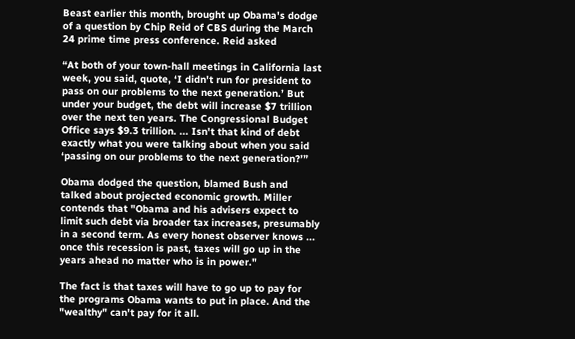Beast earlier this month, brought up Obama's dodge of a question by Chip Reid of CBS during the March 24 prime time press conference. Reid asked

“At both of your town-hall meetings in California last week, you said, quote, ‘I didn't run for president to pass on our problems to the next generation.’ But under your budget, the debt will increase $7 trillion over the next ten years. The Congressional Budget Office says $9.3 trillion. ... Isn't that kind of debt exactly what you were talking about when you said ‘passing on our problems to the next generation?’”

Obama dodged the question, blamed Bush and talked about projected economic growth. Miller contends that "Obama and his advisers expect to limit such debt via broader tax increases, presumably in a second term. As every honest observer knows ... once this recession is past, taxes will go up in the years ahead no matter who is in power."

The fact is that taxes will have to go up to pay for the programs Obama wants to put in place. And the "wealthy" can't pay for it all.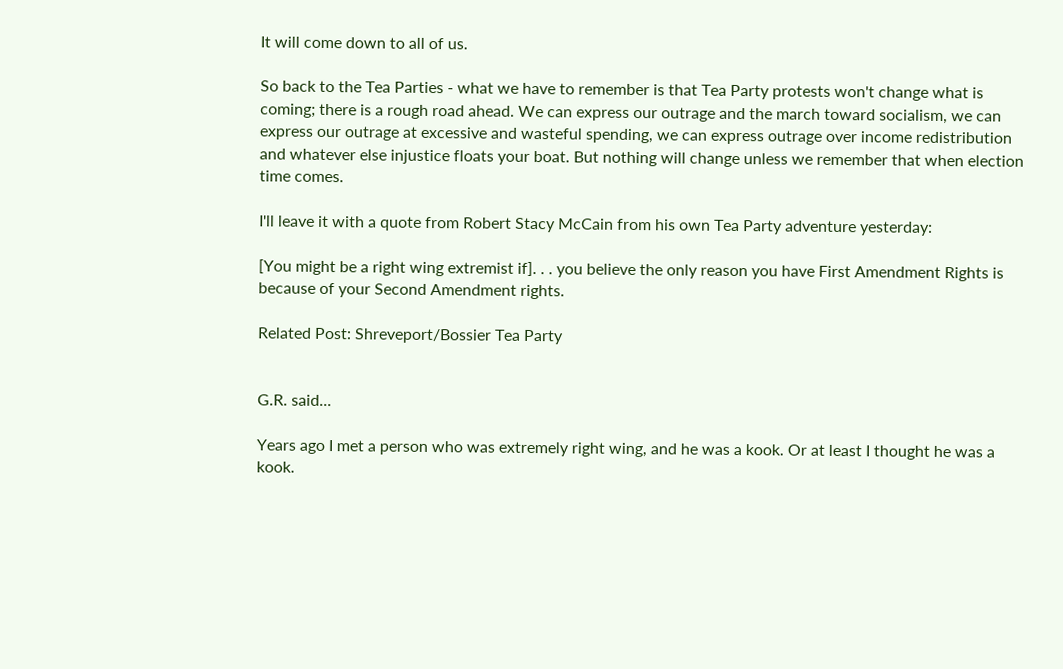It will come down to all of us.

So back to the Tea Parties - what we have to remember is that Tea Party protests won't change what is coming; there is a rough road ahead. We can express our outrage and the march toward socialism, we can express our outrage at excessive and wasteful spending, we can express outrage over income redistribution and whatever else injustice floats your boat. But nothing will change unless we remember that when election time comes.

I'll leave it with a quote from Robert Stacy McCain from his own Tea Party adventure yesterday:

[You might be a right wing extremist if]. . . you believe the only reason you have First Amendment Rights is because of your Second Amendment rights.

Related Post: Shreveport/Bossier Tea Party


G.R. said...

Years ago I met a person who was extremely right wing, and he was a kook. Or at least I thought he was a kook.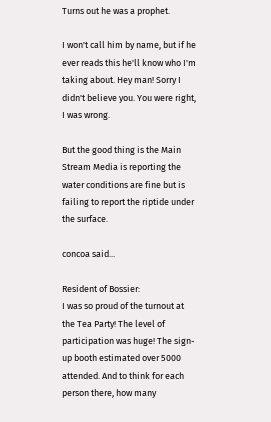Turns out he was a prophet.

I won't call him by name, but if he ever reads this he'll know who I'm taking about. Hey man! Sorry I didn't believe you. You were right, I was wrong.

But the good thing is the Main Stream Media is reporting the water conditions are fine but is failing to report the riptide under the surface.

concoa said...

Resident of Bossier:
I was so proud of the turnout at the Tea Party! The level of participation was huge! The sign-up booth estimated over 5000 attended. And to think for each person there, how many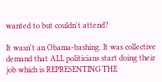wanted to but couldn't attend?

It wasn't an Obama-bashing. It was collective demand that ALL politicians start doing their job which is REPRESENTING THE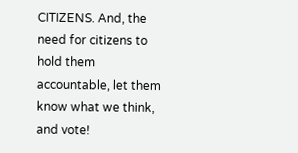CITIZENS. And, the need for citizens to hold them accountable, let them know what we think, and vote!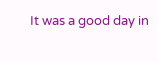It was a good day in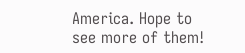America. Hope to see more of them!